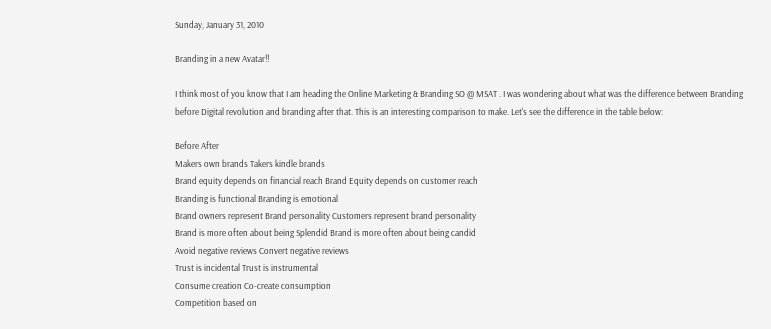Sunday, January 31, 2010

Branding in a new Avatar!!

I think most of you know that I am heading the Online Marketing & Branding SO @ MSAT . I was wondering about what was the difference between Branding before Digital revolution and branding after that. This is an interesting comparison to make. Let's see the difference in the table below:

Before After
Makers own brands Takers kindle brands
Brand equity depends on financial reach Brand Equity depends on customer reach
Branding is functional Branding is emotional
Brand owners represent Brand personality Customers represent brand personality
Brand is more often about being Splendid Brand is more often about being candid
Avoid negative reviews Convert negative reviews
Trust is incidental Trust is instrumental
Consume creation Co-create consumption
Competition based on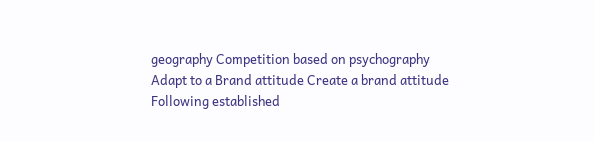geography Competition based on psychography
Adapt to a Brand attitude Create a brand attitude
Following established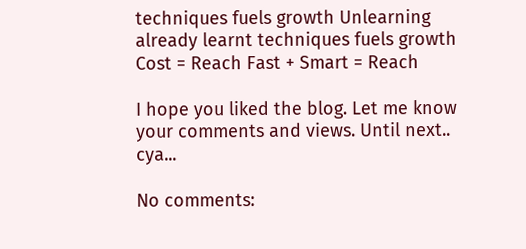techniques fuels growth Unlearning already learnt techniques fuels growth
Cost = Reach Fast + Smart = Reach

I hope you liked the blog. Let me know your comments and views. Until next.. cya...

No comments: